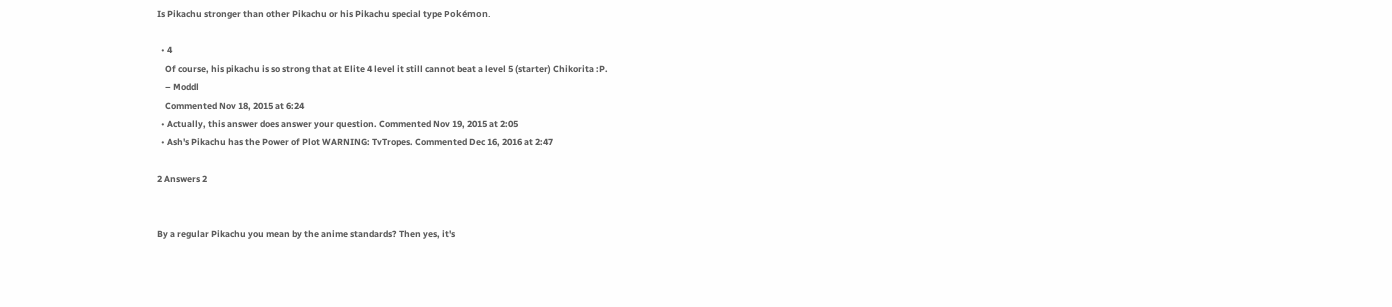Is Pikachu stronger than other Pikachu or his Pikachu special type Pokémon.

  • 4
    Of course, his pikachu is so strong that at Elite 4 level it still cannot beat a level 5 (starter) Chikorita :P.
    – Moddl
    Commented Nov 18, 2015 at 6:24
  • Actually, this answer does answer your question. Commented Nov 19, 2015 at 2:05
  • Ash's Pikachu has the Power of Plot WARNING: TvTropes. Commented Dec 16, 2016 at 2:47

2 Answers 2


By a regular Pikachu you mean by the anime standards? Then yes, it's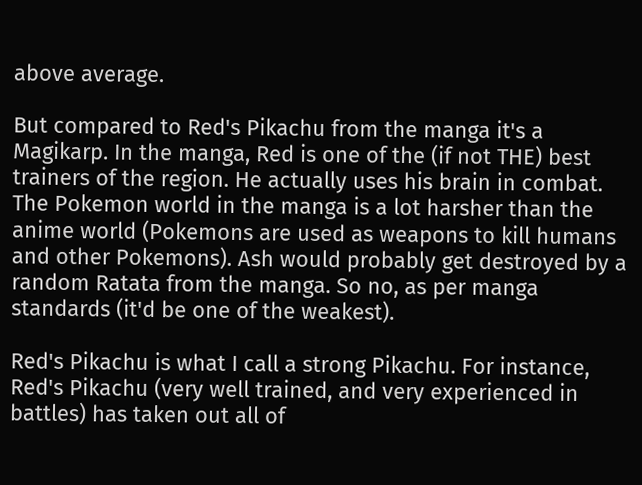above average.

But compared to Red's Pikachu from the manga it's a Magikarp. In the manga, Red is one of the (if not THE) best trainers of the region. He actually uses his brain in combat. The Pokemon world in the manga is a lot harsher than the anime world (Pokemons are used as weapons to kill humans and other Pokemons). Ash would probably get destroyed by a random Ratata from the manga. So no, as per manga standards (it'd be one of the weakest).

Red's Pikachu is what I call a strong Pikachu. For instance, Red's Pikachu (very well trained, and very experienced in battles) has taken out all of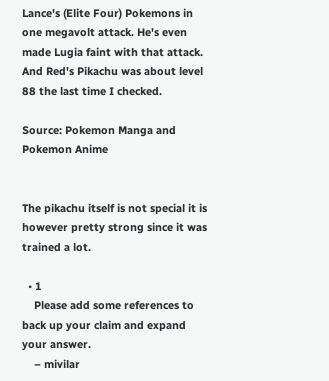Lance's (Elite Four) Pokemons in one megavolt attack. He's even made Lugia faint with that attack. And Red's Pikachu was about level 88 the last time I checked.

Source: Pokemon Manga and Pokemon Anime


The pikachu itself is not special it is however pretty strong since it was trained a lot.

  • 1
    Please add some references to back up your claim and expand your answer.
    – mivilar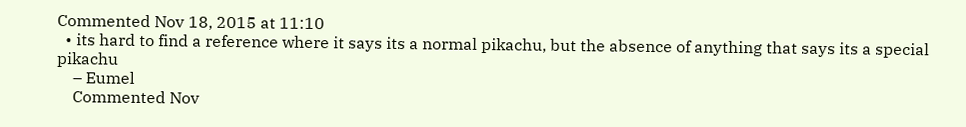Commented Nov 18, 2015 at 11:10
  • its hard to find a reference where it says its a normal pikachu, but the absence of anything that says its a special pikachu
    – Eumel
    Commented Nov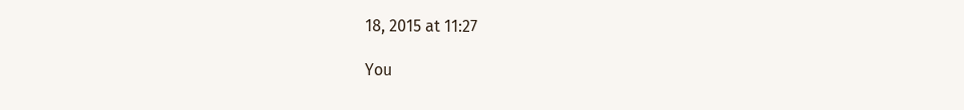18, 2015 at 11:27

You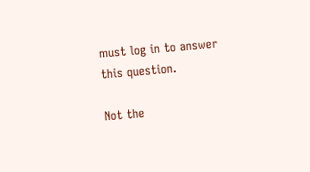must log in to answer this question.

Not the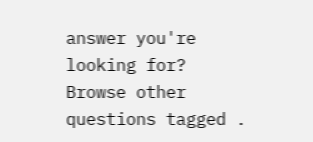answer you're looking for? Browse other questions tagged .